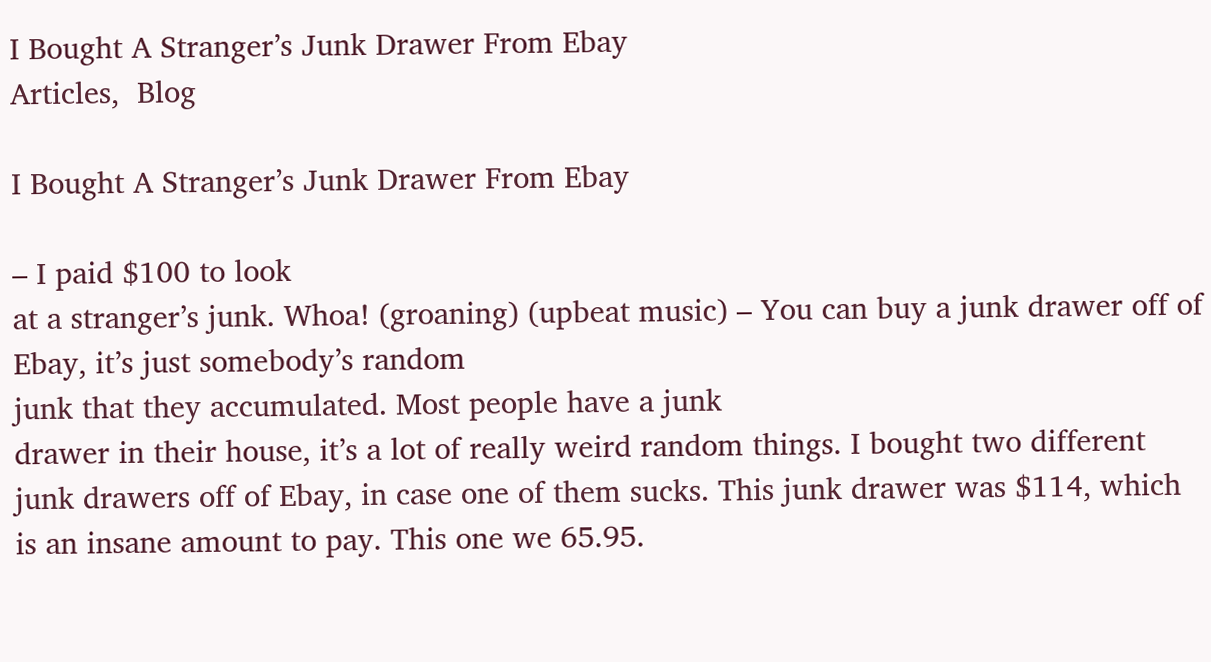I Bought A Stranger’s Junk Drawer From Ebay
Articles,  Blog

I Bought A Stranger’s Junk Drawer From Ebay

– I paid $100 to look
at a stranger’s junk. Whoa! (groaning) (upbeat music) – You can buy a junk drawer off of Ebay, it’s just somebody’s random
junk that they accumulated. Most people have a junk
drawer in their house, it’s a lot of really weird random things. I bought two different
junk drawers off of Ebay, in case one of them sucks. This junk drawer was $114, which is an insane amount to pay. This one we 65.95.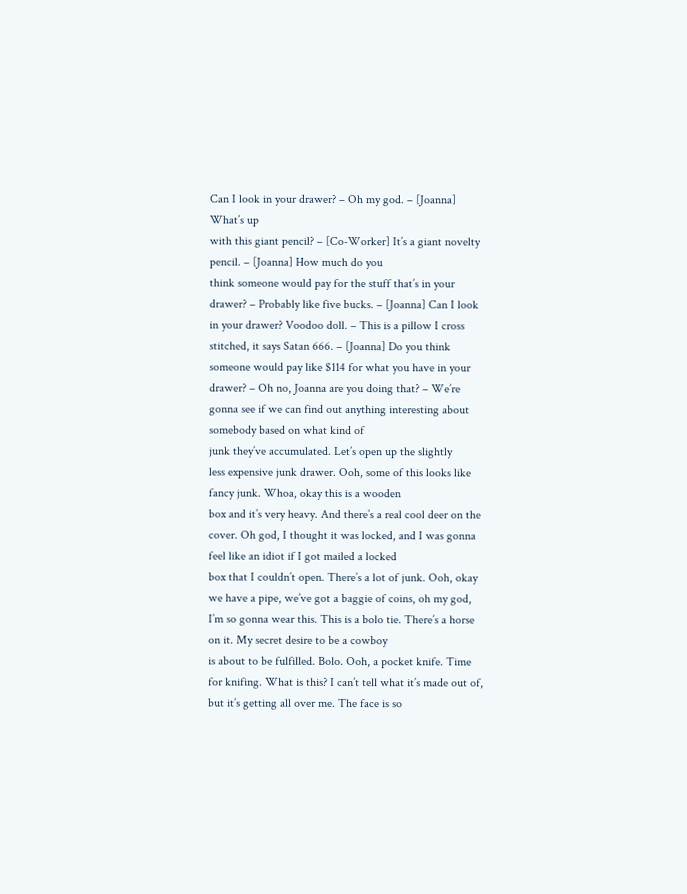Can I look in your drawer? – Oh my god. – [Joanna] What’s up
with this giant pencil? – [Co-Worker] It’s a giant novelty pencil. – [Joanna] How much do you
think someone would pay for the stuff that’s in your drawer? – Probably like five bucks. – [Joanna] Can I look in your drawer? Voodoo doll. – This is a pillow I cross stitched, it says Satan 666. – [Joanna] Do you think
someone would pay like $114 for what you have in your drawer? – Oh no, Joanna are you doing that? – We’re gonna see if we can find out anything interesting about somebody based on what kind of
junk they’ve accumulated. Let’s open up the slightly
less expensive junk drawer. Ooh, some of this looks like fancy junk. Whoa, okay this is a wooden
box and it’s very heavy. And there’s a real cool deer on the cover. Oh god, I thought it was locked, and I was gonna feel like an idiot if I got mailed a locked
box that I couldn’t open. There’s a lot of junk. Ooh, okay we have a pipe, we’ve got a baggie of coins, oh my god, I’m so gonna wear this. This is a bolo tie. There’s a horse on it. My secret desire to be a cowboy
is about to be fulfilled. Bolo. Ooh, a pocket knife. Time for knifing. What is this? I can’t tell what it’s made out of, but it’s getting all over me. The face is so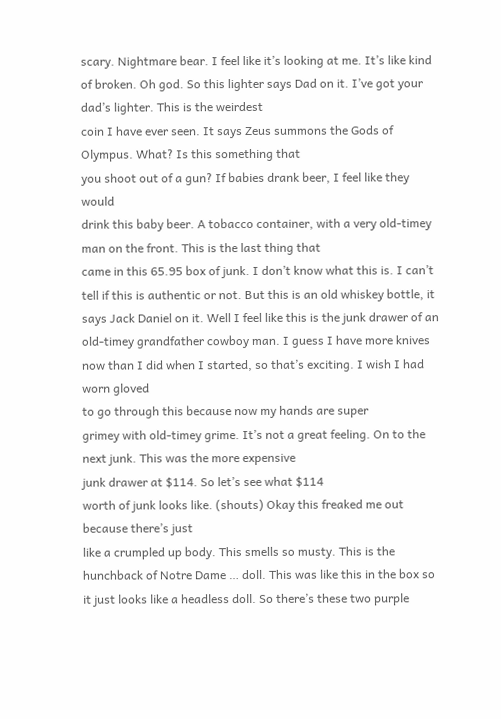scary. Nightmare bear. I feel like it’s looking at me. It’s like kind of broken. Oh god. So this lighter says Dad on it. I’ve got your dad’s lighter. This is the weirdest
coin I have ever seen. It says Zeus summons the Gods of Olympus. What? Is this something that
you shoot out of a gun? If babies drank beer, I feel like they would
drink this baby beer. A tobacco container, with a very old-timey man on the front. This is the last thing that
came in this 65.95 box of junk. I don’t know what this is. I can’t tell if this is authentic or not. But this is an old whiskey bottle, it says Jack Daniel on it. Well I feel like this is the junk drawer of an old-timey grandfather cowboy man. I guess I have more knives
now than I did when I started, so that’s exciting. I wish I had worn gloved
to go through this because now my hands are super
grimey with old-timey grime. It’s not a great feeling. On to the next junk. This was the more expensive
junk drawer at $114. So let’s see what $114
worth of junk looks like. (shouts) Okay this freaked me out because there’s just
like a crumpled up body. This smells so musty. This is the hunchback of Notre Dame … doll. This was like this in the box so it just looks like a headless doll. So there’s these two purple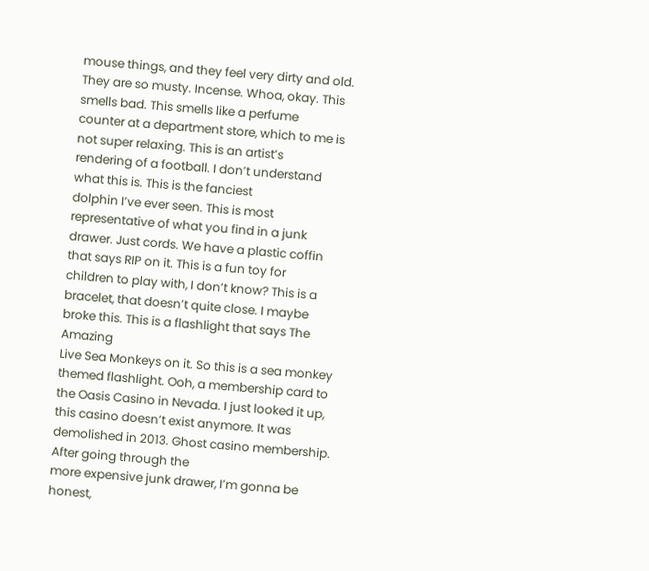mouse things, and they feel very dirty and old. They are so musty. Incense. Whoa, okay. This smells bad. This smells like a perfume
counter at a department store, which to me is not super relaxing. This is an artist’s
rendering of a football. I don’t understand what this is. This is the fanciest
dolphin I’ve ever seen. This is most representative of what you find in a junk drawer. Just cords. We have a plastic coffin
that says RIP on it. This is a fun toy for
children to play with, I don’t know? This is a bracelet, that doesn’t quite close. I maybe broke this. This is a flashlight that says The Amazing
Live Sea Monkeys on it. So this is a sea monkey themed flashlight. Ooh, a membership card to
the Oasis Casino in Nevada. I just looked it up, this casino doesn’t exist anymore. It was demolished in 2013. Ghost casino membership. After going through the
more expensive junk drawer, I’m gonna be honest,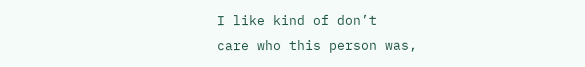I like kind of don’t
care who this person was,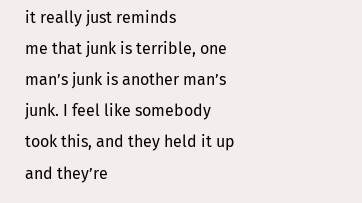it really just reminds
me that junk is terrible, one man’s junk is another man’s junk. I feel like somebody took this, and they held it up and they’re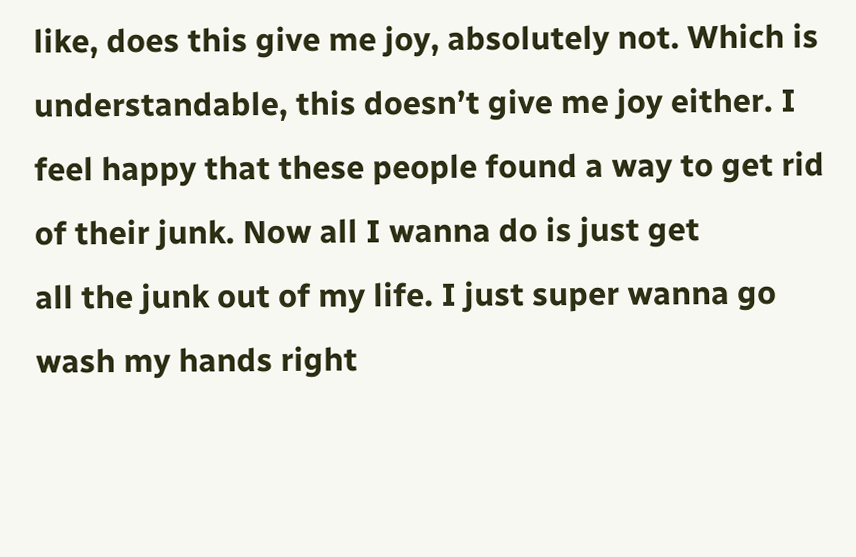like, does this give me joy, absolutely not. Which is understandable, this doesn’t give me joy either. I feel happy that these people found a way to get rid of their junk. Now all I wanna do is just get
all the junk out of my life. I just super wanna go
wash my hands right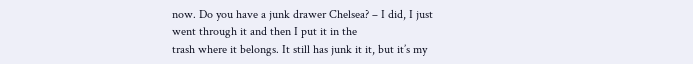now. Do you have a junk drawer Chelsea? – I did, I just went through it and then I put it in the
trash where it belongs. It still has junk it it, but it’s my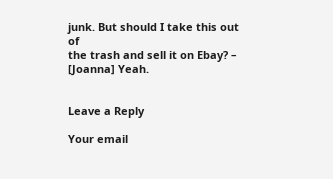junk. But should I take this out of
the trash and sell it on Ebay? – [Joanna] Yeah.


Leave a Reply

Your email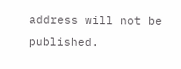address will not be published.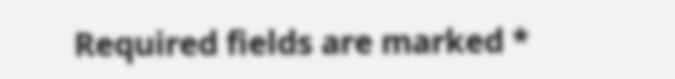Required fields are marked *